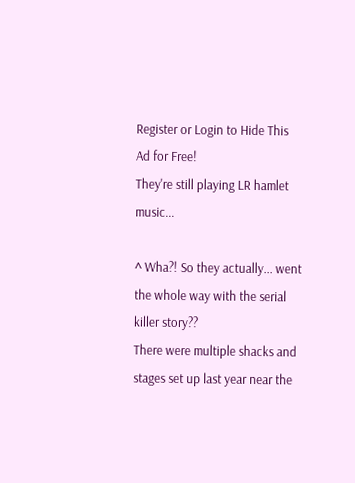Register or Login to Hide This Ad for Free!
They're still playing LR hamlet music...

^ Wha?! So they actually... went the whole way with the serial killer story??
There were multiple shacks and stages set up last year near the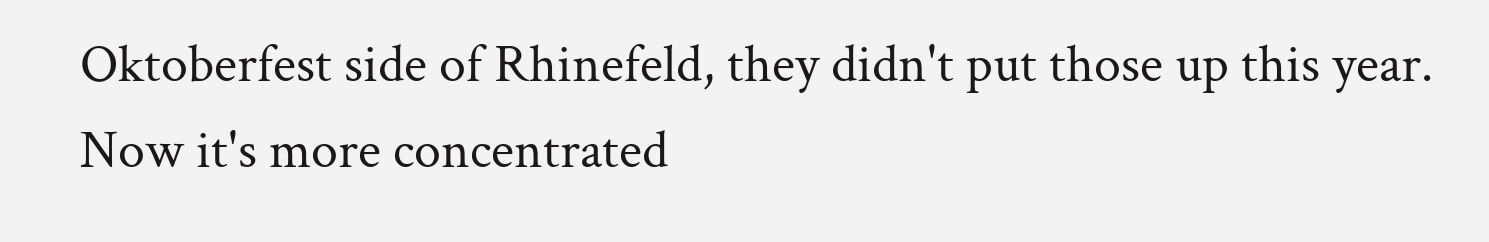Oktoberfest side of Rhinefeld, they didn't put those up this year. Now it's more concentrated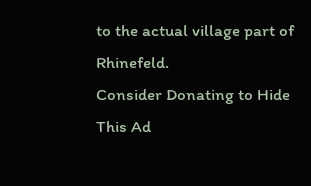to the actual village part of Rhinefeld.
Consider Donating to Hide This Ad